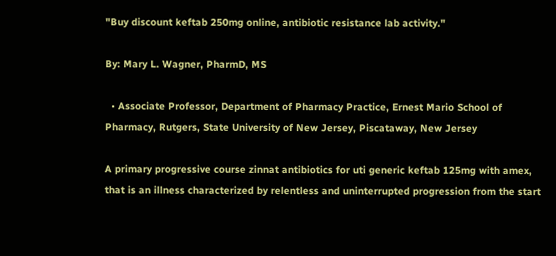"Buy discount keftab 250mg online, antibiotic resistance lab activity."

By: Mary L. Wagner, PharmD, MS

  • Associate Professor, Department of Pharmacy Practice, Ernest Mario School of Pharmacy, Rutgers, State University of New Jersey, Piscataway, New Jersey

A primary progressive course zinnat antibiotics for uti generic keftab 125mg with amex, that is an illness characterized by relentless and uninterrupted progression from the start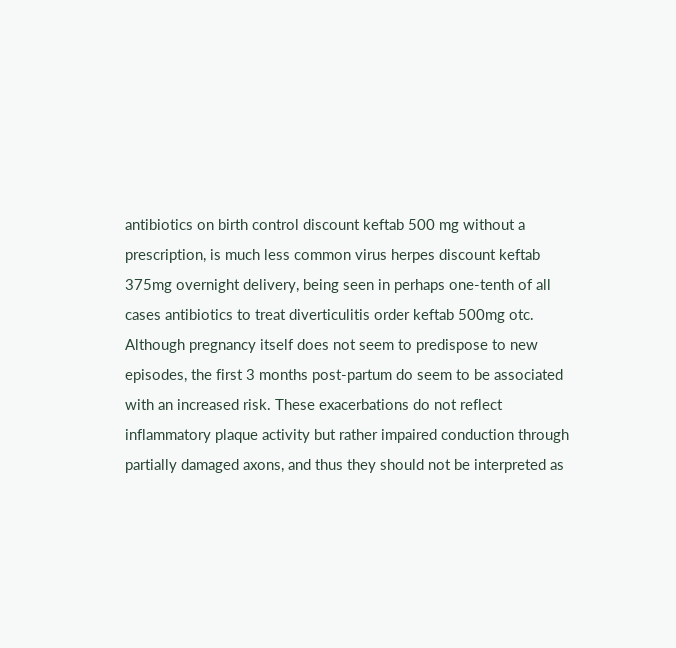antibiotics on birth control discount keftab 500 mg without a prescription, is much less common virus herpes discount keftab 375mg overnight delivery, being seen in perhaps one-tenth of all cases antibiotics to treat diverticulitis order keftab 500mg otc. Although pregnancy itself does not seem to predispose to new episodes, the first 3 months post-partum do seem to be associated with an increased risk. These exacerbations do not reflect inflammatory plaque activity but rather impaired conduction through partially damaged axons, and thus they should not be interpreted as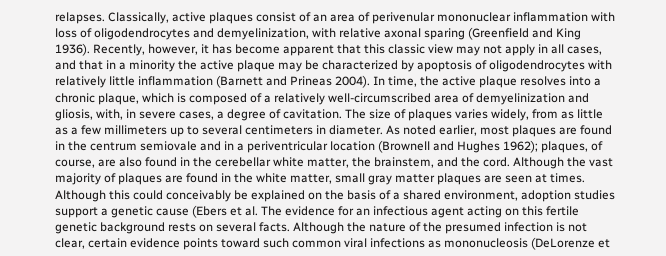relapses. Classically, active plaques consist of an area of perivenular mononuclear inflammation with loss of oligodendrocytes and demyelinization, with relative axonal sparing (Greenfield and King 1936). Recently, however, it has become apparent that this classic view may not apply in all cases, and that in a minority the active plaque may be characterized by apoptosis of oligodendrocytes with relatively little inflammation (Barnett and Prineas 2004). In time, the active plaque resolves into a chronic plaque, which is composed of a relatively well-circumscribed area of demyelinization and gliosis, with, in severe cases, a degree of cavitation. The size of plaques varies widely, from as little as a few millimeters up to several centimeters in diameter. As noted earlier, most plaques are found in the centrum semiovale and in a periventricular location (Brownell and Hughes 1962); plaques, of course, are also found in the cerebellar white matter, the brainstem, and the cord. Although the vast majority of plaques are found in the white matter, small gray matter plaques are seen at times. Although this could conceivably be explained on the basis of a shared environment, adoption studies support a genetic cause (Ebers et al. The evidence for an infectious agent acting on this fertile genetic background rests on several facts. Although the nature of the presumed infection is not clear, certain evidence points toward such common viral infections as mononucleosis (DeLorenze et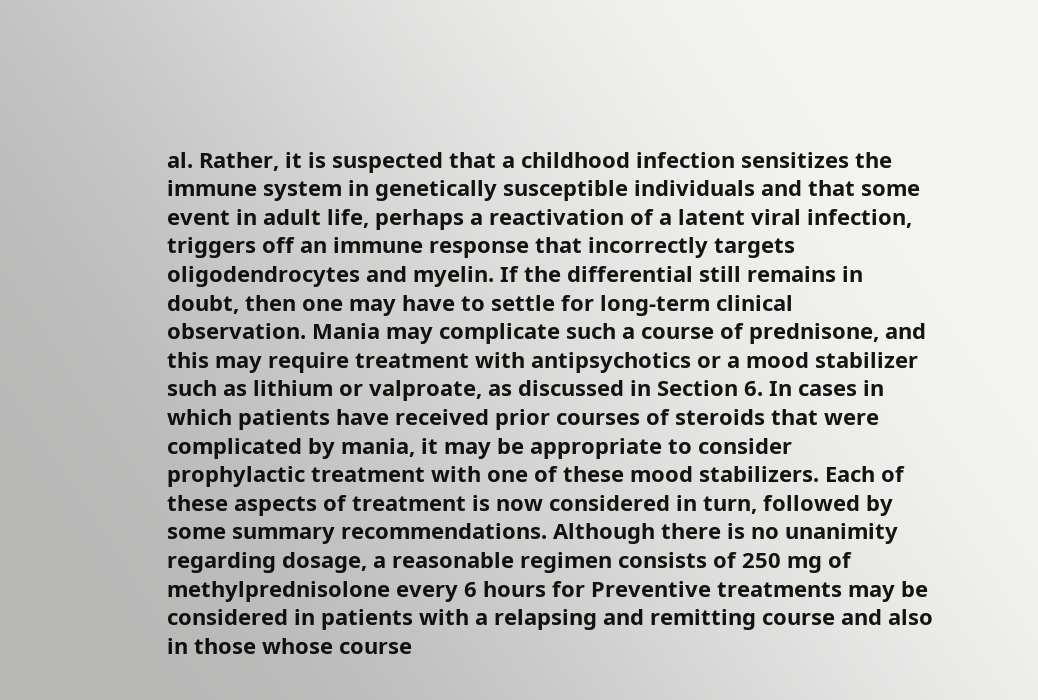al. Rather, it is suspected that a childhood infection sensitizes the immune system in genetically susceptible individuals and that some event in adult life, perhaps a reactivation of a latent viral infection, triggers off an immune response that incorrectly targets oligodendrocytes and myelin. If the differential still remains in doubt, then one may have to settle for long-term clinical observation. Mania may complicate such a course of prednisone, and this may require treatment with antipsychotics or a mood stabilizer such as lithium or valproate, as discussed in Section 6. In cases in which patients have received prior courses of steroids that were complicated by mania, it may be appropriate to consider prophylactic treatment with one of these mood stabilizers. Each of these aspects of treatment is now considered in turn, followed by some summary recommendations. Although there is no unanimity regarding dosage, a reasonable regimen consists of 250 mg of methylprednisolone every 6 hours for Preventive treatments may be considered in patients with a relapsing and remitting course and also in those whose course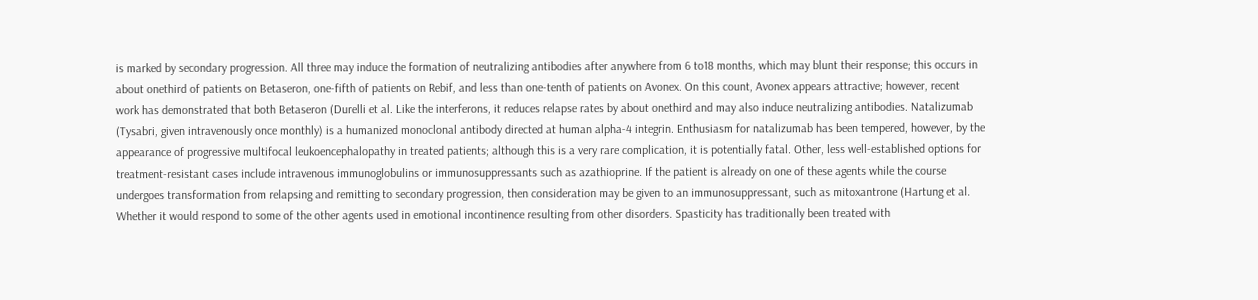is marked by secondary progression. All three may induce the formation of neutralizing antibodies after anywhere from 6 to18 months, which may blunt their response; this occurs in about onethird of patients on Betaseron, one-fifth of patients on Rebif, and less than one-tenth of patients on Avonex. On this count, Avonex appears attractive; however, recent work has demonstrated that both Betaseron (Durelli et al. Like the interferons, it reduces relapse rates by about onethird and may also induce neutralizing antibodies. Natalizumab (Tysabri, given intravenously once monthly) is a humanized monoclonal antibody directed at human alpha-4 integrin. Enthusiasm for natalizumab has been tempered, however, by the appearance of progressive multifocal leukoencephalopathy in treated patients; although this is a very rare complication, it is potentially fatal. Other, less well-established options for treatment-resistant cases include intravenous immunoglobulins or immunosuppressants such as azathioprine. If the patient is already on one of these agents while the course undergoes transformation from relapsing and remitting to secondary progression, then consideration may be given to an immunosuppressant, such as mitoxantrone (Hartung et al. Whether it would respond to some of the other agents used in emotional incontinence resulting from other disorders. Spasticity has traditionally been treated with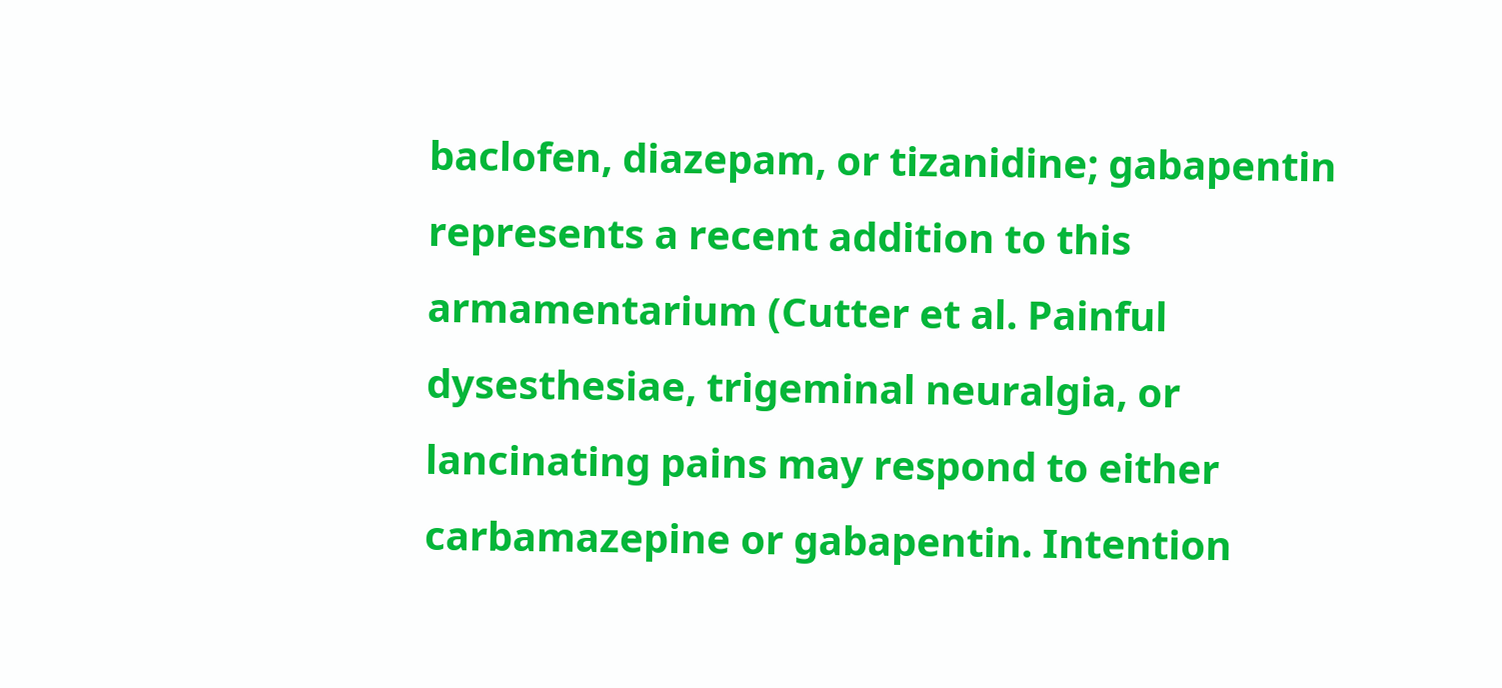baclofen, diazepam, or tizanidine; gabapentin represents a recent addition to this armamentarium (Cutter et al. Painful dysesthesiae, trigeminal neuralgia, or lancinating pains may respond to either carbamazepine or gabapentin. Intention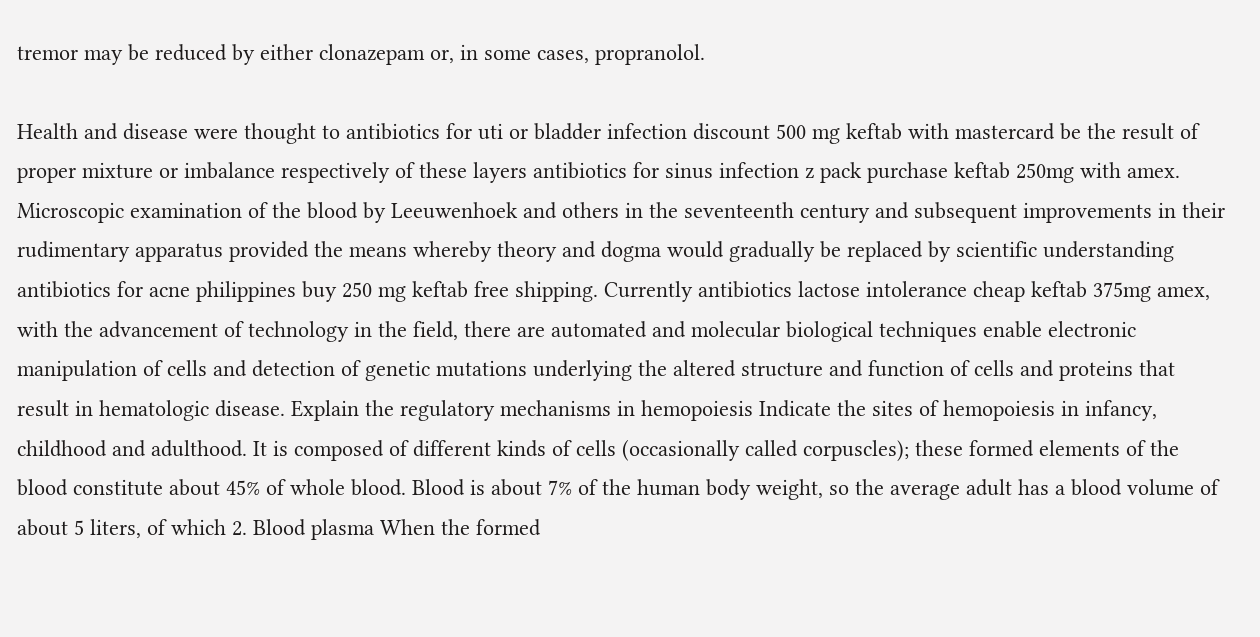tremor may be reduced by either clonazepam or, in some cases, propranolol.

Health and disease were thought to antibiotics for uti or bladder infection discount 500 mg keftab with mastercard be the result of proper mixture or imbalance respectively of these layers antibiotics for sinus infection z pack purchase keftab 250mg with amex. Microscopic examination of the blood by Leeuwenhoek and others in the seventeenth century and subsequent improvements in their rudimentary apparatus provided the means whereby theory and dogma would gradually be replaced by scientific understanding antibiotics for acne philippines buy 250 mg keftab free shipping. Currently antibiotics lactose intolerance cheap keftab 375mg amex, with the advancement of technology in the field, there are automated and molecular biological techniques enable electronic manipulation of cells and detection of genetic mutations underlying the altered structure and function of cells and proteins that result in hematologic disease. Explain the regulatory mechanisms in hemopoiesis Indicate the sites of hemopoiesis in infancy, childhood and adulthood. It is composed of different kinds of cells (occasionally called corpuscles); these formed elements of the blood constitute about 45% of whole blood. Blood is about 7% of the human body weight, so the average adult has a blood volume of about 5 liters, of which 2. Blood plasma When the formed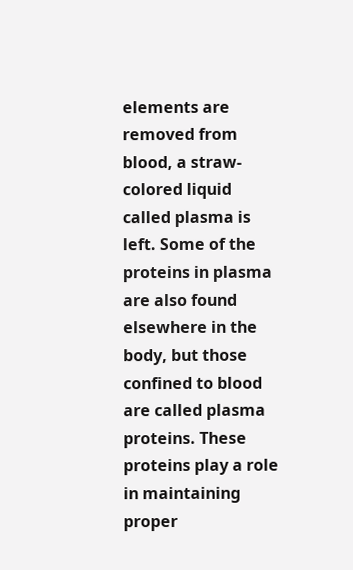elements are removed from blood, a straw-colored liquid called plasma is left. Some of the proteins in plasma are also found elsewhere in the body, but those confined to blood are called plasma proteins. These proteins play a role in maintaining proper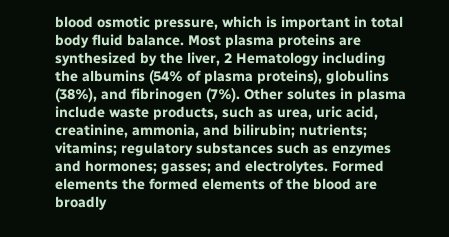blood osmotic pressure, which is important in total body fluid balance. Most plasma proteins are synthesized by the liver, 2 Hematology including the albumins (54% of plasma proteins), globulins (38%), and fibrinogen (7%). Other solutes in plasma include waste products, such as urea, uric acid, creatinine, ammonia, and bilirubin; nutrients; vitamins; regulatory substances such as enzymes and hormones; gasses; and electrolytes. Formed elements the formed elements of the blood are broadly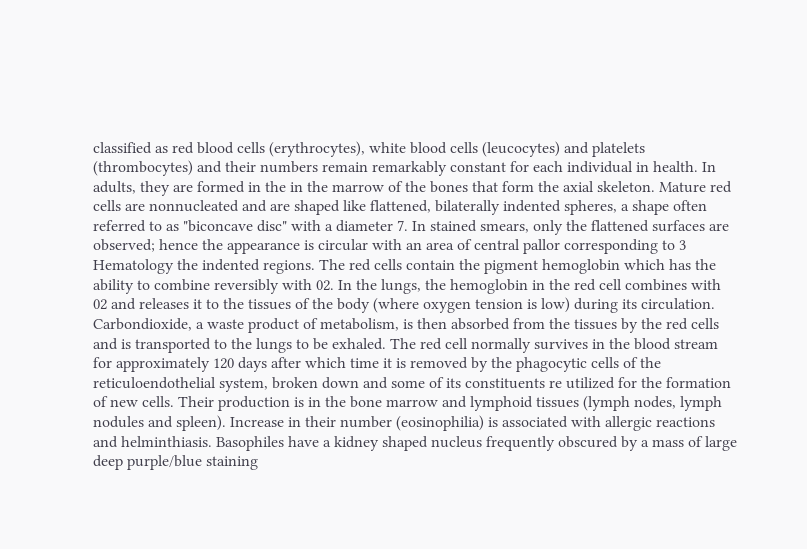classified as red blood cells (erythrocytes), white blood cells (leucocytes) and platelets (thrombocytes) and their numbers remain remarkably constant for each individual in health. In adults, they are formed in the in the marrow of the bones that form the axial skeleton. Mature red cells are nonnucleated and are shaped like flattened, bilaterally indented spheres, a shape often referred to as "biconcave disc" with a diameter 7. In stained smears, only the flattened surfaces are observed; hence the appearance is circular with an area of central pallor corresponding to 3 Hematology the indented regions. The red cells contain the pigment hemoglobin which has the ability to combine reversibly with 02. In the lungs, the hemoglobin in the red cell combines with 02 and releases it to the tissues of the body (where oxygen tension is low) during its circulation. Carbondioxide, a waste product of metabolism, is then absorbed from the tissues by the red cells and is transported to the lungs to be exhaled. The red cell normally survives in the blood stream for approximately 120 days after which time it is removed by the phagocytic cells of the reticuloendothelial system, broken down and some of its constituents re utilized for the formation of new cells. Their production is in the bone marrow and lymphoid tissues (lymph nodes, lymph nodules and spleen). Increase in their number (eosinophilia) is associated with allergic reactions and helminthiasis. Basophiles have a kidney shaped nucleus frequently obscured by a mass of large deep purple/blue staining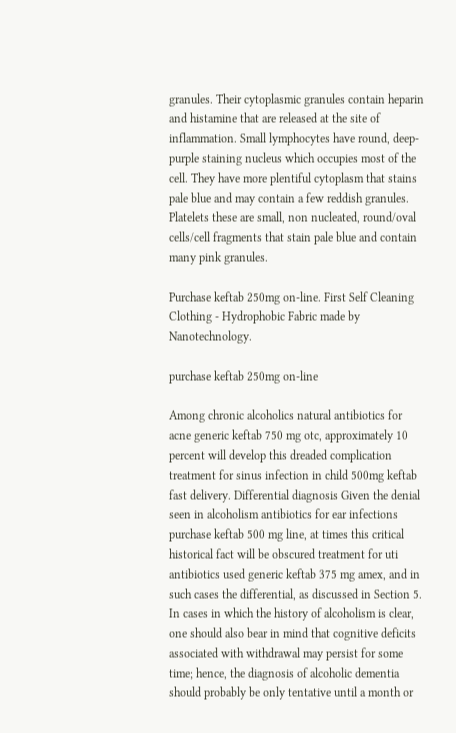granules. Their cytoplasmic granules contain heparin and histamine that are released at the site of inflammation. Small lymphocytes have round, deep-purple staining nucleus which occupies most of the cell. They have more plentiful cytoplasm that stains pale blue and may contain a few reddish granules. Platelets these are small, non nucleated, round/oval cells/cell fragments that stain pale blue and contain many pink granules.

Purchase keftab 250mg on-line. First Self Cleaning Clothing - Hydrophobic Fabric made by Nanotechnology.

purchase keftab 250mg on-line

Among chronic alcoholics natural antibiotics for acne generic keftab 750 mg otc, approximately 10 percent will develop this dreaded complication treatment for sinus infection in child 500mg keftab fast delivery. Differential diagnosis Given the denial seen in alcoholism antibiotics for ear infections purchase keftab 500 mg line, at times this critical historical fact will be obscured treatment for uti antibiotics used generic keftab 375 mg amex, and in such cases the differential, as discussed in Section 5. In cases in which the history of alcoholism is clear, one should also bear in mind that cognitive deficits associated with withdrawal may persist for some time; hence, the diagnosis of alcoholic dementia should probably be only tentative until a month or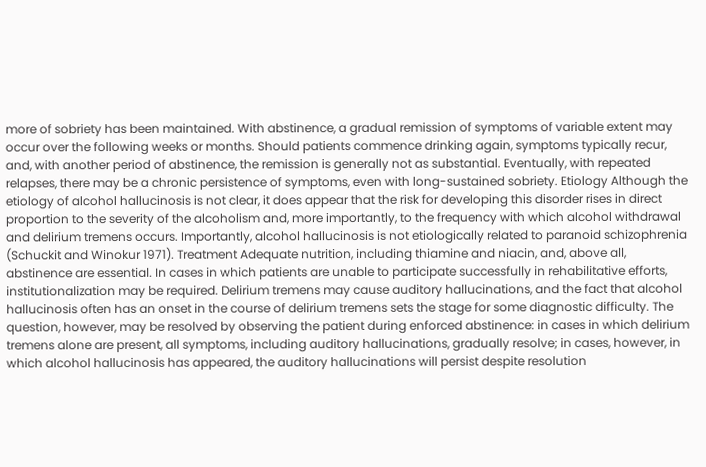more of sobriety has been maintained. With abstinence, a gradual remission of symptoms of variable extent may occur over the following weeks or months. Should patients commence drinking again, symptoms typically recur, and, with another period of abstinence, the remission is generally not as substantial. Eventually, with repeated relapses, there may be a chronic persistence of symptoms, even with long-sustained sobriety. Etiology Although the etiology of alcohol hallucinosis is not clear, it does appear that the risk for developing this disorder rises in direct proportion to the severity of the alcoholism and, more importantly, to the frequency with which alcohol withdrawal and delirium tremens occurs. Importantly, alcohol hallucinosis is not etiologically related to paranoid schizophrenia (Schuckit and Winokur 1971). Treatment Adequate nutrition, including thiamine and niacin, and, above all, abstinence are essential. In cases in which patients are unable to participate successfully in rehabilitative efforts, institutionalization may be required. Delirium tremens may cause auditory hallucinations, and the fact that alcohol hallucinosis often has an onset in the course of delirium tremens sets the stage for some diagnostic difficulty. The question, however, may be resolved by observing the patient during enforced abstinence: in cases in which delirium tremens alone are present, all symptoms, including auditory hallucinations, gradually resolve; in cases, however, in which alcohol hallucinosis has appeared, the auditory hallucinations will persist despite resolution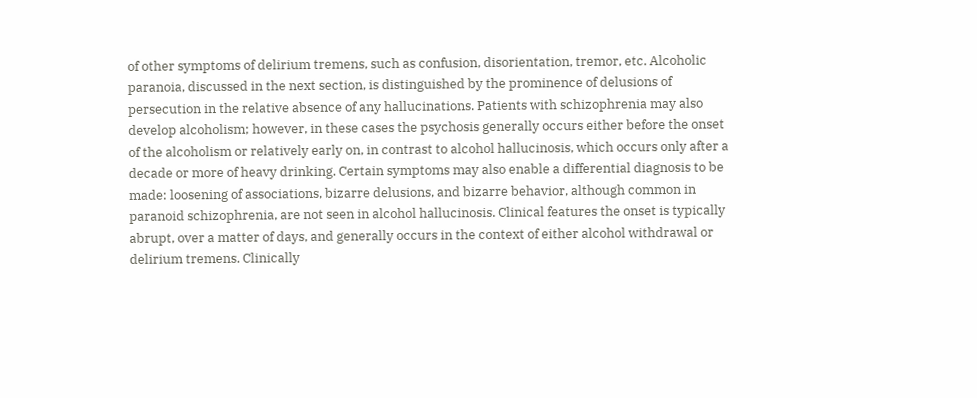of other symptoms of delirium tremens, such as confusion, disorientation, tremor, etc. Alcoholic paranoia, discussed in the next section, is distinguished by the prominence of delusions of persecution in the relative absence of any hallucinations. Patients with schizophrenia may also develop alcoholism; however, in these cases the psychosis generally occurs either before the onset of the alcoholism or relatively early on, in contrast to alcohol hallucinosis, which occurs only after a decade or more of heavy drinking. Certain symptoms may also enable a differential diagnosis to be made: loosening of associations, bizarre delusions, and bizarre behavior, although common in paranoid schizophrenia, are not seen in alcohol hallucinosis. Clinical features the onset is typically abrupt, over a matter of days, and generally occurs in the context of either alcohol withdrawal or delirium tremens. Clinically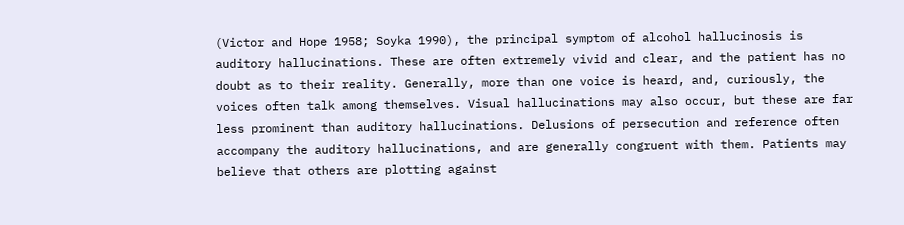(Victor and Hope 1958; Soyka 1990), the principal symptom of alcohol hallucinosis is auditory hallucinations. These are often extremely vivid and clear, and the patient has no doubt as to their reality. Generally, more than one voice is heard, and, curiously, the voices often talk among themselves. Visual hallucinations may also occur, but these are far less prominent than auditory hallucinations. Delusions of persecution and reference often accompany the auditory hallucinations, and are generally congruent with them. Patients may believe that others are plotting against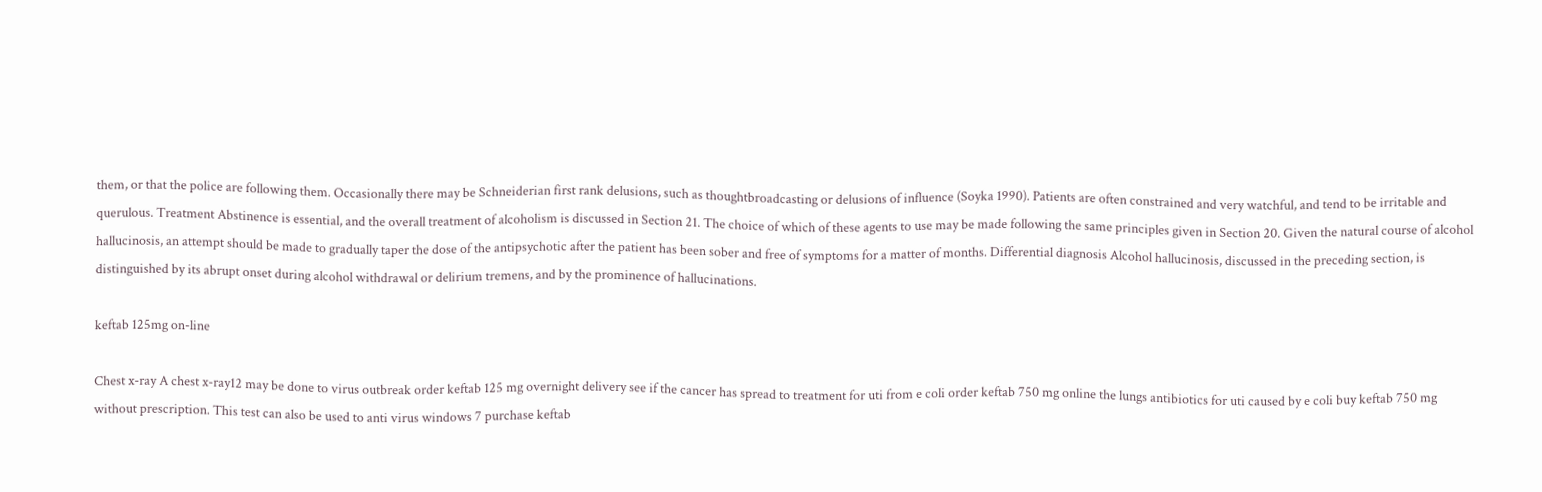them, or that the police are following them. Occasionally there may be Schneiderian first rank delusions, such as thoughtbroadcasting or delusions of influence (Soyka 1990). Patients are often constrained and very watchful, and tend to be irritable and querulous. Treatment Abstinence is essential, and the overall treatment of alcoholism is discussed in Section 21. The choice of which of these agents to use may be made following the same principles given in Section 20. Given the natural course of alcohol hallucinosis, an attempt should be made to gradually taper the dose of the antipsychotic after the patient has been sober and free of symptoms for a matter of months. Differential diagnosis Alcohol hallucinosis, discussed in the preceding section, is distinguished by its abrupt onset during alcohol withdrawal or delirium tremens, and by the prominence of hallucinations.

keftab 125mg on-line

Chest x-ray A chest x-ray12 may be done to virus outbreak order keftab 125 mg overnight delivery see if the cancer has spread to treatment for uti from e coli order keftab 750 mg online the lungs antibiotics for uti caused by e coli buy keftab 750 mg without prescription. This test can also be used to anti virus windows 7 purchase keftab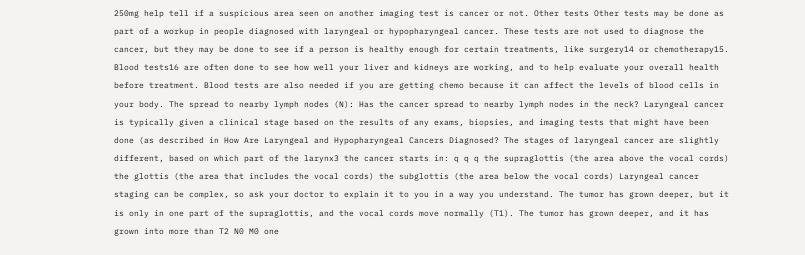250mg help tell if a suspicious area seen on another imaging test is cancer or not. Other tests Other tests may be done as part of a workup in people diagnosed with laryngeal or hypopharyngeal cancer. These tests are not used to diagnose the cancer, but they may be done to see if a person is healthy enough for certain treatments, like surgery14 or chemotherapy15. Blood tests16 are often done to see how well your liver and kidneys are working, and to help evaluate your overall health before treatment. Blood tests are also needed if you are getting chemo because it can affect the levels of blood cells in your body. The spread to nearby lymph nodes (N): Has the cancer spread to nearby lymph nodes in the neck? Laryngeal cancer is typically given a clinical stage based on the results of any exams, biopsies, and imaging tests that might have been done (as described in How Are Laryngeal and Hypopharyngeal Cancers Diagnosed? The stages of laryngeal cancer are slightly different, based on which part of the larynx3 the cancer starts in: q q q the supraglottis (the area above the vocal cords) the glottis (the area that includes the vocal cords) the subglottis (the area below the vocal cords) Laryngeal cancer staging can be complex, so ask your doctor to explain it to you in a way you understand. The tumor has grown deeper, but it is only in one part of the supraglottis, and the vocal cords move normally (T1). The tumor has grown deeper, and it has grown into more than T2 N0 M0 one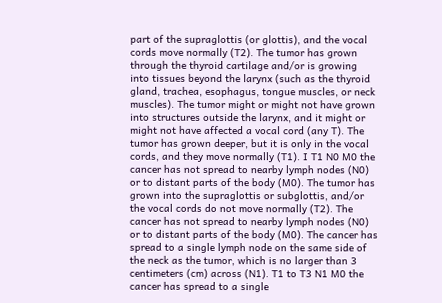part of the supraglottis (or glottis), and the vocal cords move normally (T2). The tumor has grown through the thyroid cartilage and/or is growing into tissues beyond the larynx (such as the thyroid gland, trachea, esophagus, tongue muscles, or neck muscles). The tumor might or might not have grown into structures outside the larynx, and it might or might not have affected a vocal cord (any T). The tumor has grown deeper, but it is only in the vocal cords, and they move normally (T1). I T1 N0 M0 the cancer has not spread to nearby lymph nodes (N0) or to distant parts of the body (M0). The tumor has grown into the supraglottis or subglottis, and/or the vocal cords do not move normally (T2). The cancer has not spread to nearby lymph nodes (N0) or to distant parts of the body (M0). The cancer has spread to a single lymph node on the same side of the neck as the tumor, which is no larger than 3 centimeters (cm) across (N1). T1 to T3 N1 M0 the cancer has spread to a single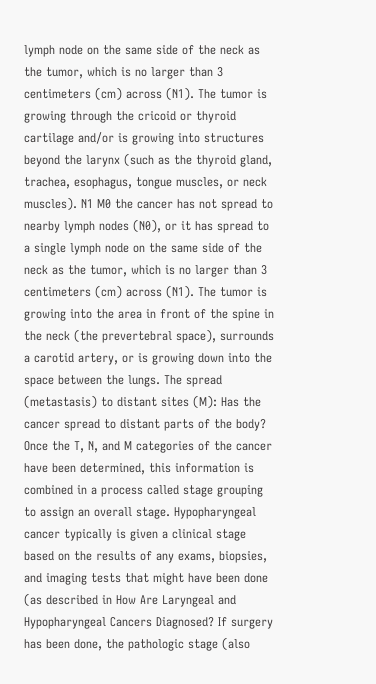lymph node on the same side of the neck as the tumor, which is no larger than 3 centimeters (cm) across (N1). The tumor is growing through the cricoid or thyroid cartilage and/or is growing into structures beyond the larynx (such as the thyroid gland, trachea, esophagus, tongue muscles, or neck muscles). N1 M0 the cancer has not spread to nearby lymph nodes (N0), or it has spread to a single lymph node on the same side of the neck as the tumor, which is no larger than 3 centimeters (cm) across (N1). The tumor is growing into the area in front of the spine in the neck (the prevertebral space), surrounds a carotid artery, or is growing down into the space between the lungs. The spread (metastasis) to distant sites (M): Has the cancer spread to distant parts of the body? Once the T, N, and M categories of the cancer have been determined, this information is combined in a process called stage grouping to assign an overall stage. Hypopharyngeal cancer typically is given a clinical stage based on the results of any exams, biopsies, and imaging tests that might have been done (as described in How Are Laryngeal and Hypopharyngeal Cancers Diagnosed? If surgery has been done, the pathologic stage (also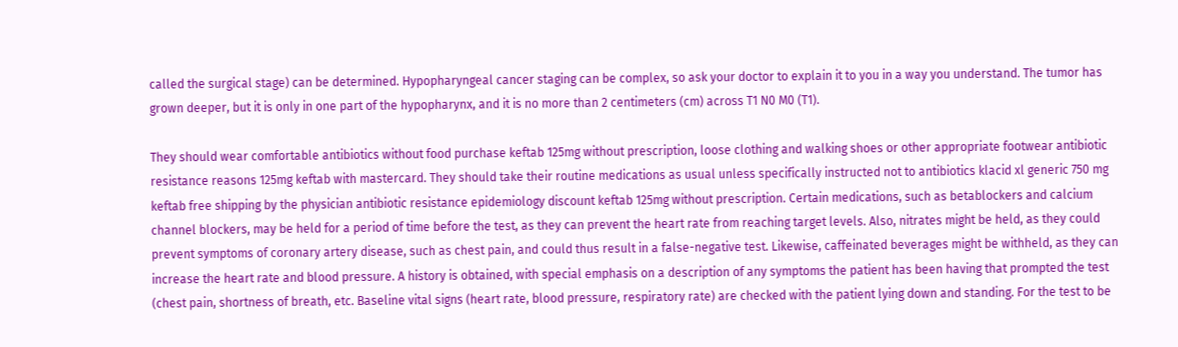called the surgical stage) can be determined. Hypopharyngeal cancer staging can be complex, so ask your doctor to explain it to you in a way you understand. The tumor has grown deeper, but it is only in one part of the hypopharynx, and it is no more than 2 centimeters (cm) across T1 N0 M0 (T1).

They should wear comfortable antibiotics without food purchase keftab 125mg without prescription, loose clothing and walking shoes or other appropriate footwear antibiotic resistance reasons 125mg keftab with mastercard. They should take their routine medications as usual unless specifically instructed not to antibiotics klacid xl generic 750 mg keftab free shipping by the physician antibiotic resistance epidemiology discount keftab 125mg without prescription. Certain medications, such as betablockers and calcium channel blockers, may be held for a period of time before the test, as they can prevent the heart rate from reaching target levels. Also, nitrates might be held, as they could prevent symptoms of coronary artery disease, such as chest pain, and could thus result in a false-negative test. Likewise, caffeinated beverages might be withheld, as they can increase the heart rate and blood pressure. A history is obtained, with special emphasis on a description of any symptoms the patient has been having that prompted the test (chest pain, shortness of breath, etc. Baseline vital signs (heart rate, blood pressure, respiratory rate) are checked with the patient lying down and standing. For the test to be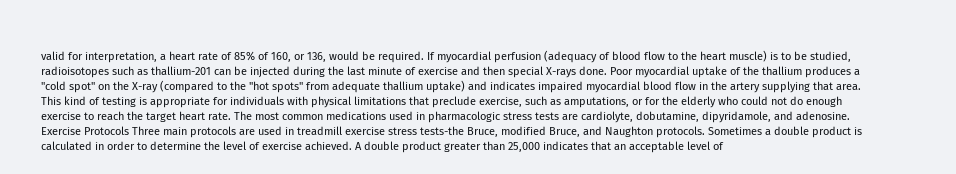valid for interpretation, a heart rate of 85% of 160, or 136, would be required. If myocardial perfusion (adequacy of blood flow to the heart muscle) is to be studied, radioisotopes such as thallium-201 can be injected during the last minute of exercise and then special X-rays done. Poor myocardial uptake of the thallium produces a "cold spot" on the X-ray (compared to the "hot spots" from adequate thallium uptake) and indicates impaired myocardial blood flow in the artery supplying that area. This kind of testing is appropriate for individuals with physical limitations that preclude exercise, such as amputations, or for the elderly who could not do enough exercise to reach the target heart rate. The most common medications used in pharmacologic stress tests are cardiolyte, dobutamine, dipyridamole, and adenosine. Exercise Protocols Three main protocols are used in treadmill exercise stress tests-the Bruce, modified Bruce, and Naughton protocols. Sometimes a double product is calculated in order to determine the level of exercise achieved. A double product greater than 25,000 indicates that an acceptable level of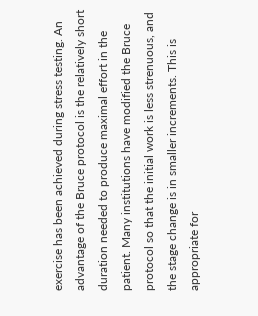exercise has been achieved during stress testing. An advantage of the Bruce protocol is the relatively short duration needed to produce maximal effort in the patient. Many institutions have modified the Bruce protocol so that the initial work is less strenuous, and the stage change is in smaller increments. This is appropriate for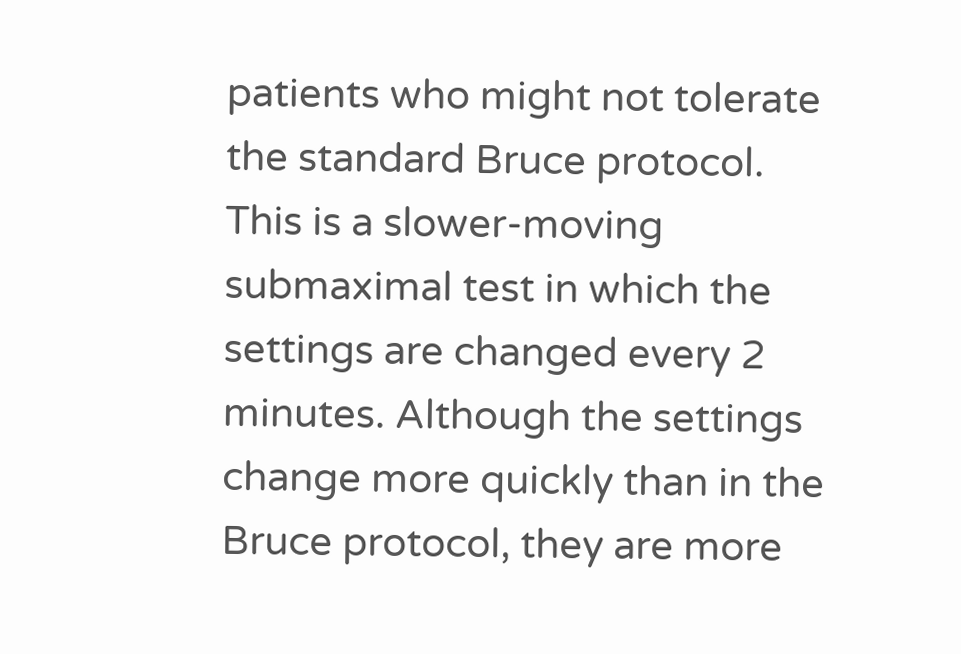patients who might not tolerate the standard Bruce protocol. This is a slower-moving submaximal test in which the settings are changed every 2 minutes. Although the settings change more quickly than in the Bruce protocol, they are more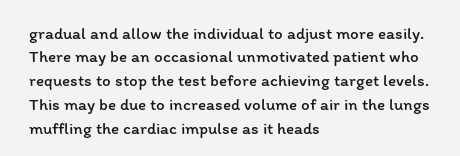gradual and allow the individual to adjust more easily. There may be an occasional unmotivated patient who requests to stop the test before achieving target levels. This may be due to increased volume of air in the lungs muffling the cardiac impulse as it heads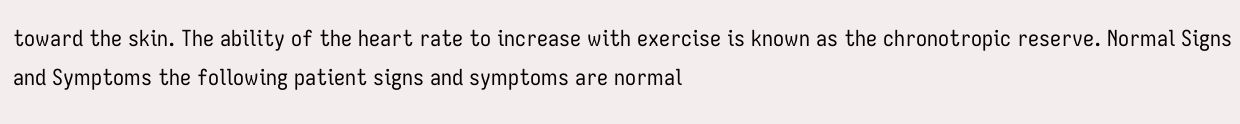toward the skin. The ability of the heart rate to increase with exercise is known as the chronotropic reserve. Normal Signs and Symptoms the following patient signs and symptoms are normal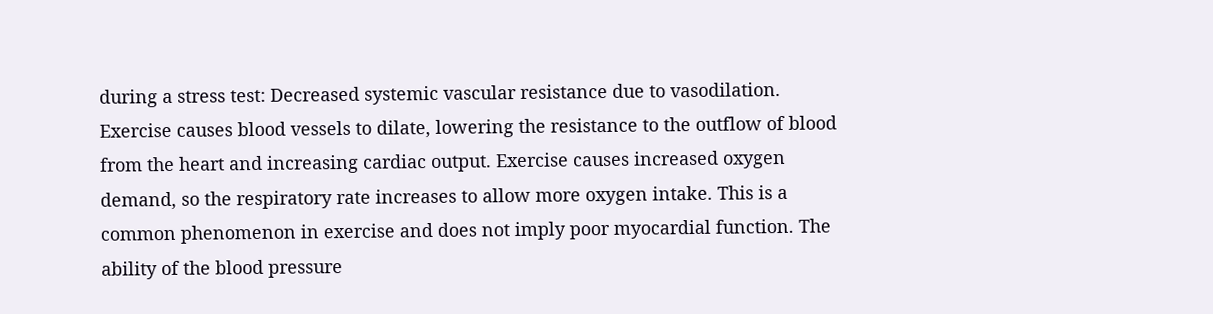during a stress test: Decreased systemic vascular resistance due to vasodilation. Exercise causes blood vessels to dilate, lowering the resistance to the outflow of blood from the heart and increasing cardiac output. Exercise causes increased oxygen demand, so the respiratory rate increases to allow more oxygen intake. This is a common phenomenon in exercise and does not imply poor myocardial function. The ability of the blood pressure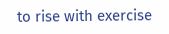to rise with exercise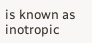is known as inotropic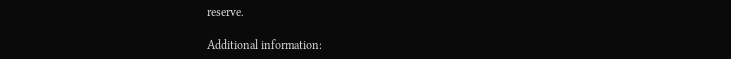reserve.

Additional information: